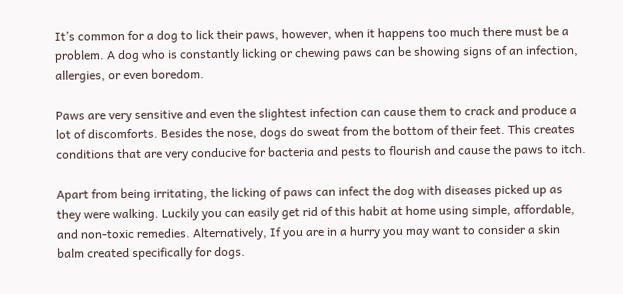It’s common for a dog to lick their paws, however, when it happens too much there must be a problem. A dog who is constantly licking or chewing paws can be showing signs of an infection, allergies, or even boredom.

Paws are very sensitive and even the slightest infection can cause them to crack and produce a lot of discomforts. Besides the nose, dogs do sweat from the bottom of their feet. This creates conditions that are very conducive for bacteria and pests to flourish and cause the paws to itch.

Apart from being irritating, the licking of paws can infect the dog with diseases picked up as they were walking. Luckily you can easily get rid of this habit at home using simple, affordable, and non-toxic remedies. Alternatively, If you are in a hurry you may want to consider a skin balm created specifically for dogs.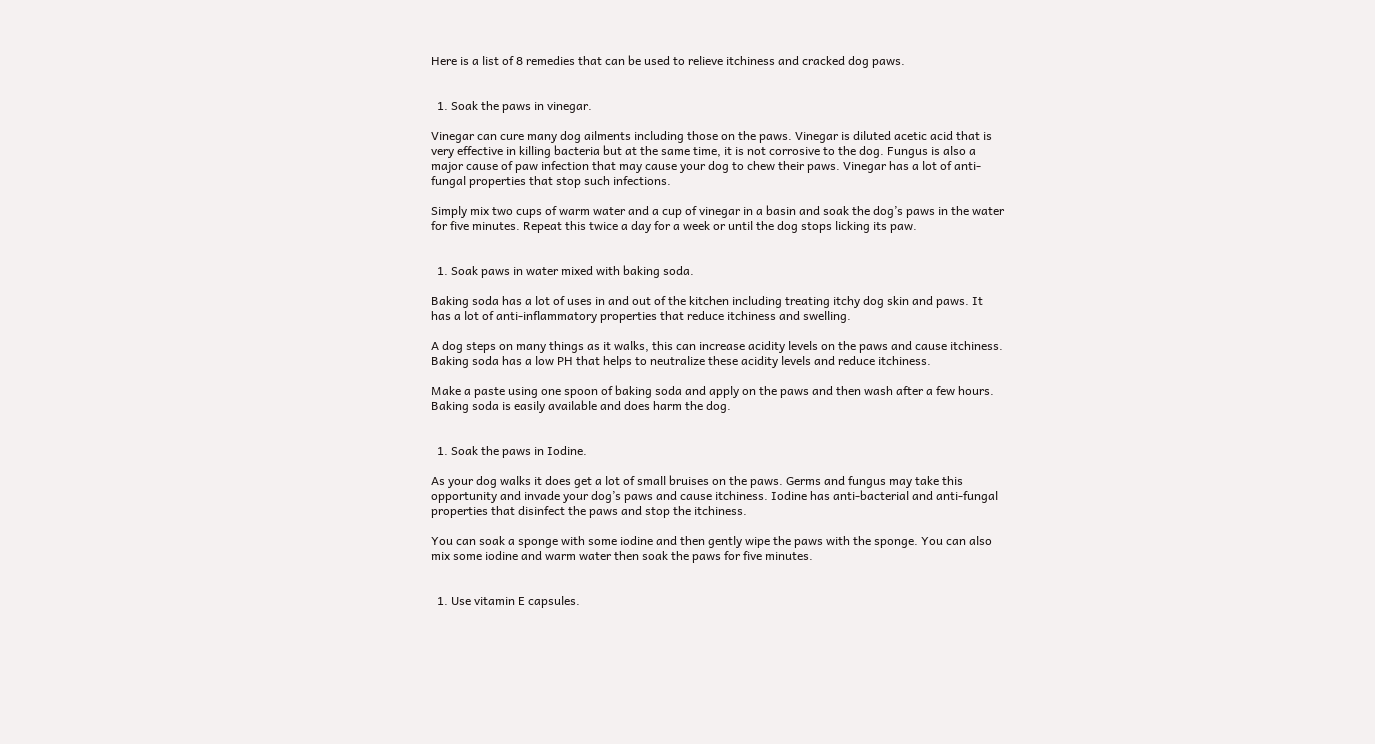Here is a list of 8 remedies that can be used to relieve itchiness and cracked dog paws.


  1. Soak the paws in vinegar.

Vinegar can cure many dog ailments including those on the paws. Vinegar is diluted acetic acid that is very effective in killing bacteria but at the same time, it is not corrosive to the dog. Fungus is also a major cause of paw infection that may cause your dog to chew their paws. Vinegar has a lot of anti-fungal properties that stop such infections.

Simply mix two cups of warm water and a cup of vinegar in a basin and soak the dog’s paws in the water for five minutes. Repeat this twice a day for a week or until the dog stops licking its paw.


  1. Soak paws in water mixed with baking soda.

Baking soda has a lot of uses in and out of the kitchen including treating itchy dog skin and paws. It has a lot of anti-inflammatory properties that reduce itchiness and swelling.

A dog steps on many things as it walks, this can increase acidity levels on the paws and cause itchiness. Baking soda has a low PH that helps to neutralize these acidity levels and reduce itchiness.

Make a paste using one spoon of baking soda and apply on the paws and then wash after a few hours. Baking soda is easily available and does harm the dog.


  1. Soak the paws in Iodine.

As your dog walks it does get a lot of small bruises on the paws. Germs and fungus may take this opportunity and invade your dog’s paws and cause itchiness. Iodine has anti-bacterial and anti-fungal properties that disinfect the paws and stop the itchiness.

You can soak a sponge with some iodine and then gently wipe the paws with the sponge. You can also mix some iodine and warm water then soak the paws for five minutes.


  1. Use vitamin E capsules.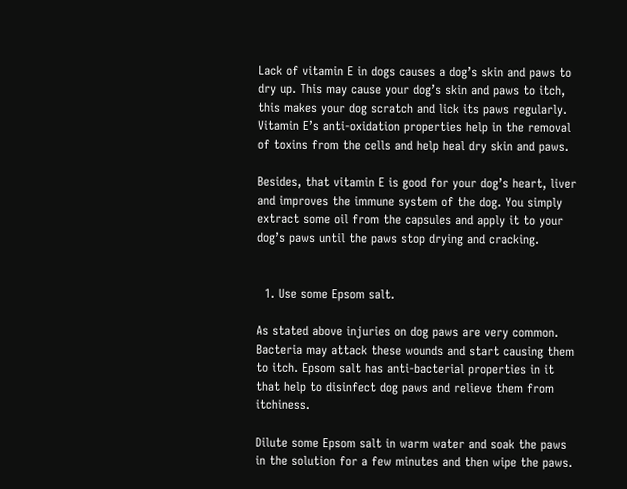Lack of vitamin E in dogs causes a dog’s skin and paws to dry up. This may cause your dog’s skin and paws to itch, this makes your dog scratch and lick its paws regularly. Vitamin E’s anti-oxidation properties help in the removal of toxins from the cells and help heal dry skin and paws.

Besides, that vitamin E is good for your dog’s heart, liver and improves the immune system of the dog. You simply extract some oil from the capsules and apply it to your dog’s paws until the paws stop drying and cracking.


  1. Use some Epsom salt.

As stated above injuries on dog paws are very common. Bacteria may attack these wounds and start causing them to itch. Epsom salt has anti-bacterial properties in it that help to disinfect dog paws and relieve them from itchiness.

Dilute some Epsom salt in warm water and soak the paws in the solution for a few minutes and then wipe the paws.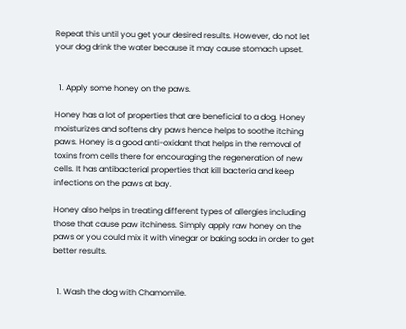Repeat this until you get your desired results. However, do not let your dog drink the water because it may cause stomach upset.


  1. Apply some honey on the paws.

Honey has a lot of properties that are beneficial to a dog. Honey moisturizes and softens dry paws hence helps to soothe itching paws. Honey is a good anti-oxidant that helps in the removal of toxins from cells there for encouraging the regeneration of new cells. It has antibacterial properties that kill bacteria and keep infections on the paws at bay.

Honey also helps in treating different types of allergies including those that cause paw itchiness. Simply apply raw honey on the paws or you could mix it with vinegar or baking soda in order to get better results.


  1. Wash the dog with Chamomile.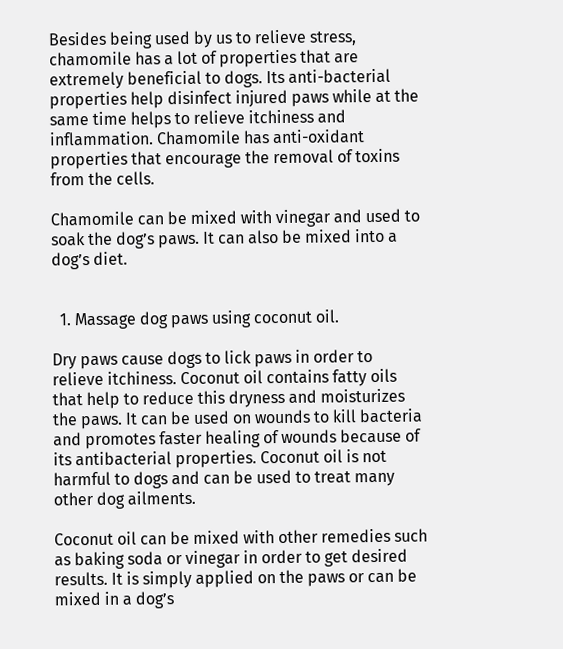Besides being used by us to relieve stress, chamomile has a lot of properties that are extremely beneficial to dogs. Its anti-bacterial properties help disinfect injured paws while at the same time helps to relieve itchiness and inflammation. Chamomile has anti-oxidant properties that encourage the removal of toxins from the cells.

Chamomile can be mixed with vinegar and used to soak the dog’s paws. It can also be mixed into a dog’s diet.


  1. Massage dog paws using coconut oil.

Dry paws cause dogs to lick paws in order to relieve itchiness. Coconut oil contains fatty oils that help to reduce this dryness and moisturizes the paws. It can be used on wounds to kill bacteria and promotes faster healing of wounds because of its antibacterial properties. Coconut oil is not harmful to dogs and can be used to treat many other dog ailments.

Coconut oil can be mixed with other remedies such as baking soda or vinegar in order to get desired results. It is simply applied on the paws or can be mixed in a dog’s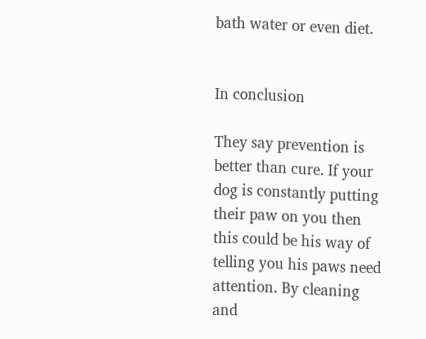bath water or even diet.


In conclusion

They say prevention is better than cure. If your dog is constantly putting their paw on you then this could be his way of telling you his paws need attention. By cleaning and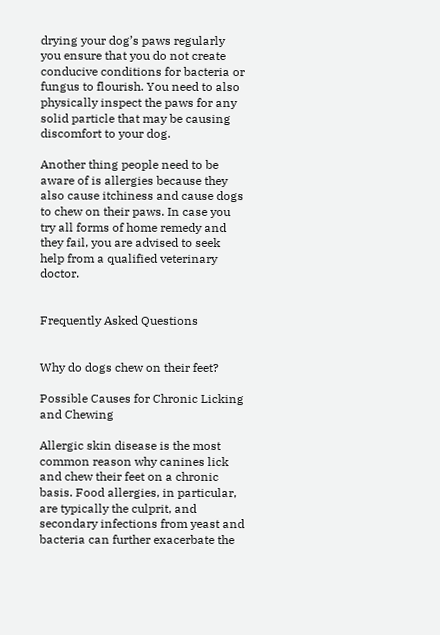drying your dog’s paws regularly you ensure that you do not create conducive conditions for bacteria or fungus to flourish. You need to also physically inspect the paws for any solid particle that may be causing discomfort to your dog.

Another thing people need to be aware of is allergies because they also cause itchiness and cause dogs to chew on their paws. In case you try all forms of home remedy and they fail, you are advised to seek help from a qualified veterinary doctor.


Frequently Asked Questions


Why do dogs chew on their feet?

Possible Causes for Chronic Licking and Chewing

Allergic skin disease is the most common reason why canines lick and chew their feet on a chronic basis. Food allergies, in particular, are typically the culprit, and secondary infections from yeast and bacteria can further exacerbate the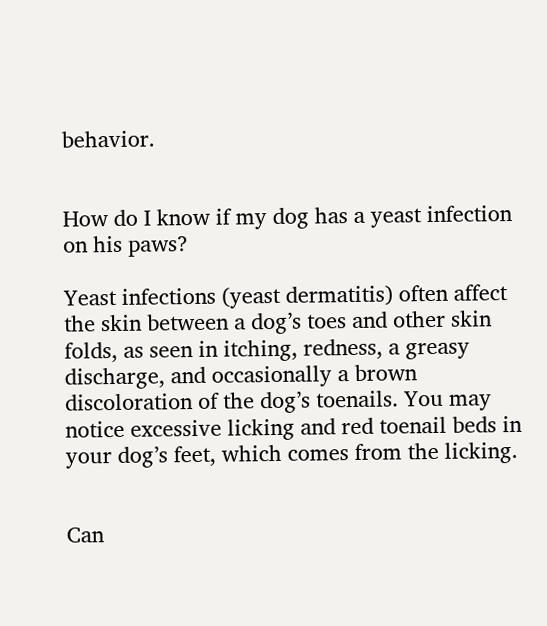behavior.


How do I know if my dog has a yeast infection on his paws?

Yeast infections (yeast dermatitis) often affect the skin between a dog’s toes and other skin folds, as seen in itching, redness, a greasy discharge, and occasionally a brown discoloration of the dog’s toenails. You may notice excessive licking and red toenail beds in your dog’s feet, which comes from the licking.


Can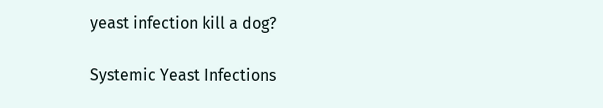yeast infection kill a dog?

Systemic Yeast Infections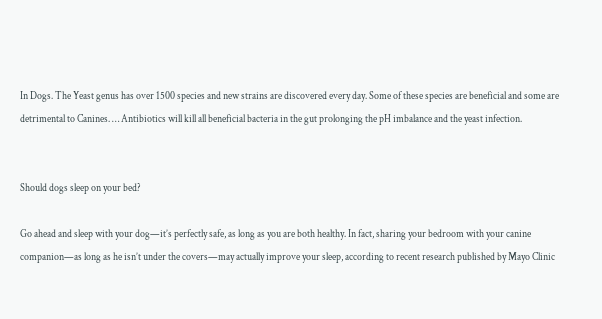In Dogs. The Yeast genus has over 1500 species and new strains are discovered every day. Some of these species are beneficial and some are detrimental to Canines. … Antibiotics will kill all beneficial bacteria in the gut prolonging the pH imbalance and the yeast infection.


Should dogs sleep on your bed?

Go ahead and sleep with your dog—it’s perfectly safe, as long as you are both healthy. In fact, sharing your bedroom with your canine companion—as long as he isn’t under the covers—may actually improve your sleep, according to recent research published by Mayo Clinic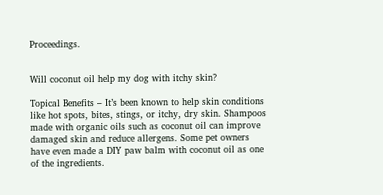Proceedings.


Will coconut oil help my dog with itchy skin?

Topical Benefits – It’s been known to help skin conditions like hot spots, bites, stings, or itchy, dry skin. Shampoos made with organic oils such as coconut oil can improve damaged skin and reduce allergens. Some pet owners have even made a DIY paw balm with coconut oil as one of the ingredients.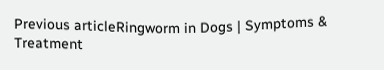Previous articleRingworm in Dogs | Symptoms & Treatment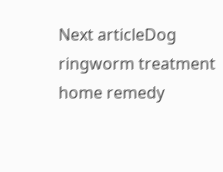Next articleDog ringworm treatment home remedy